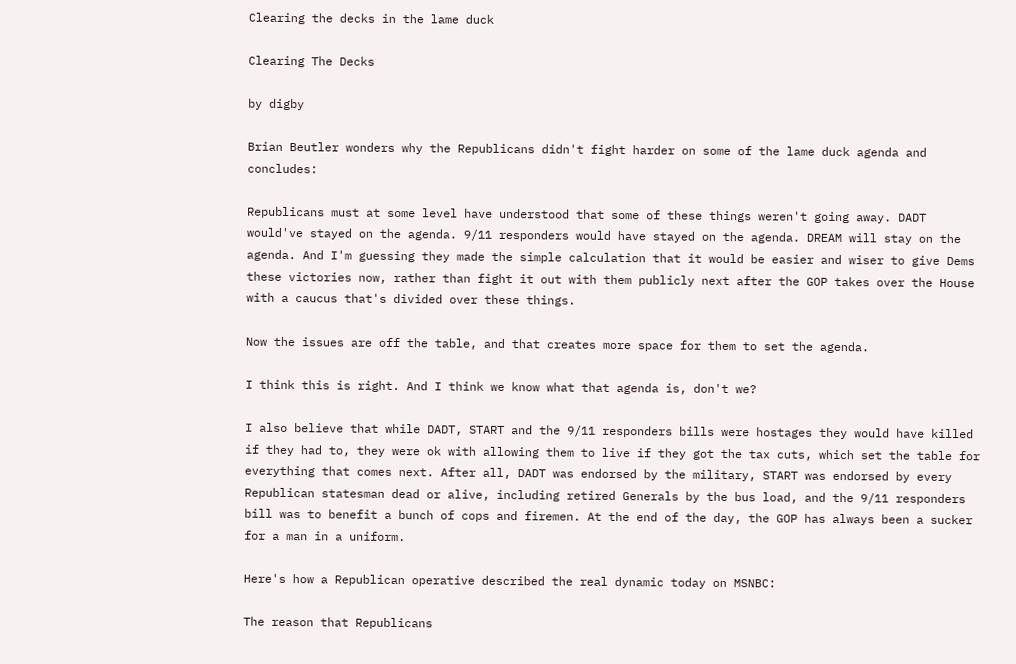Clearing the decks in the lame duck

Clearing The Decks

by digby

Brian Beutler wonders why the Republicans didn't fight harder on some of the lame duck agenda and concludes:

Republicans must at some level have understood that some of these things weren't going away. DADT would've stayed on the agenda. 9/11 responders would have stayed on the agenda. DREAM will stay on the agenda. And I'm guessing they made the simple calculation that it would be easier and wiser to give Dems these victories now, rather than fight it out with them publicly next after the GOP takes over the House with a caucus that's divided over these things.

Now the issues are off the table, and that creates more space for them to set the agenda.

I think this is right. And I think we know what that agenda is, don't we?

I also believe that while DADT, START and the 9/11 responders bills were hostages they would have killed if they had to, they were ok with allowing them to live if they got the tax cuts, which set the table for everything that comes next. After all, DADT was endorsed by the military, START was endorsed by every Republican statesman dead or alive, including retired Generals by the bus load, and the 9/11 responders bill was to benefit a bunch of cops and firemen. At the end of the day, the GOP has always been a sucker for a man in a uniform.

Here's how a Republican operative described the real dynamic today on MSNBC:

The reason that Republicans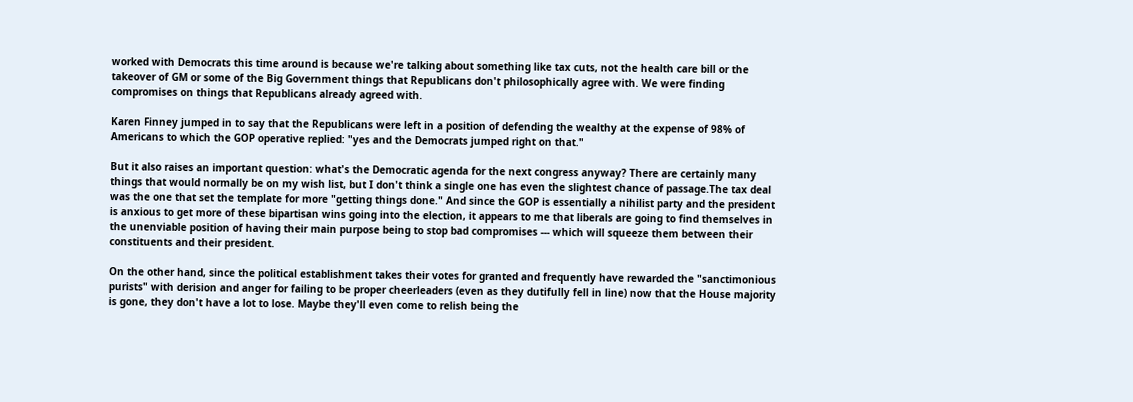worked with Democrats this time around is because we're talking about something like tax cuts, not the health care bill or the takeover of GM or some of the Big Government things that Republicans don't philosophically agree with. We were finding compromises on things that Republicans already agreed with.

Karen Finney jumped in to say that the Republicans were left in a position of defending the wealthy at the expense of 98% of Americans to which the GOP operative replied: "yes and the Democrats jumped right on that."

But it also raises an important question: what's the Democratic agenda for the next congress anyway? There are certainly many things that would normally be on my wish list, but I don't think a single one has even the slightest chance of passage.The tax deal was the one that set the template for more "getting things done." And since the GOP is essentially a nihilist party and the president is anxious to get more of these bipartisan wins going into the election, it appears to me that liberals are going to find themselves in the unenviable position of having their main purpose being to stop bad compromises --- which will squeeze them between their constituents and their president.

On the other hand, since the political establishment takes their votes for granted and frequently have rewarded the "sanctimonious purists" with derision and anger for failing to be proper cheerleaders (even as they dutifully fell in line) now that the House majority is gone, they don't have a lot to lose. Maybe they'll even come to relish being the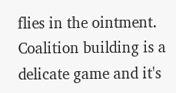flies in the ointment. Coalition building is a delicate game and it's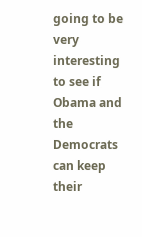going to be very interesting to see if Obama and the Democrats can keep their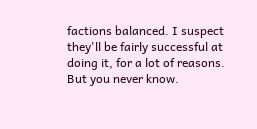factions balanced. I suspect they'll be fairly successful at doing it, for a lot of reasons. But you never know.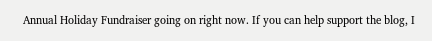Annual Holiday Fundraiser going on right now. If you can help support the blog, I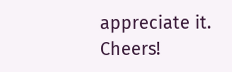appreciate it. Cheers!